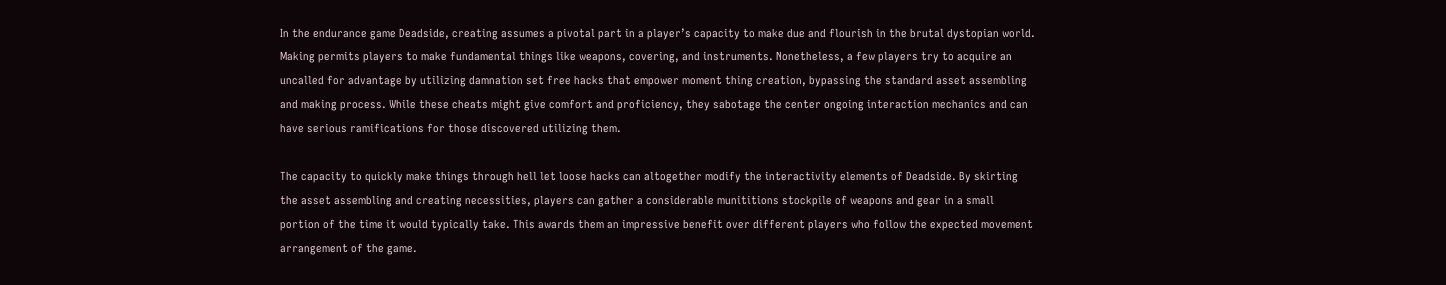In the endurance game Deadside, creating assumes a pivotal part in a player’s capacity to make due and flourish in the brutal dystopian world. Making permits players to make fundamental things like weapons, covering, and instruments. Nonetheless, a few players try to acquire an uncalled for advantage by utilizing damnation set free hacks that empower moment thing creation, bypassing the standard asset assembling and making process. While these cheats might give comfort and proficiency, they sabotage the center ongoing interaction mechanics and can have serious ramifications for those discovered utilizing them.

The capacity to quickly make things through hell let loose hacks can altogether modify the interactivity elements of Deadside. By skirting the asset assembling and creating necessities, players can gather a considerable munititions stockpile of weapons and gear in a small portion of the time it would typically take. This awards them an impressive benefit over different players who follow the expected movement arrangement of the game.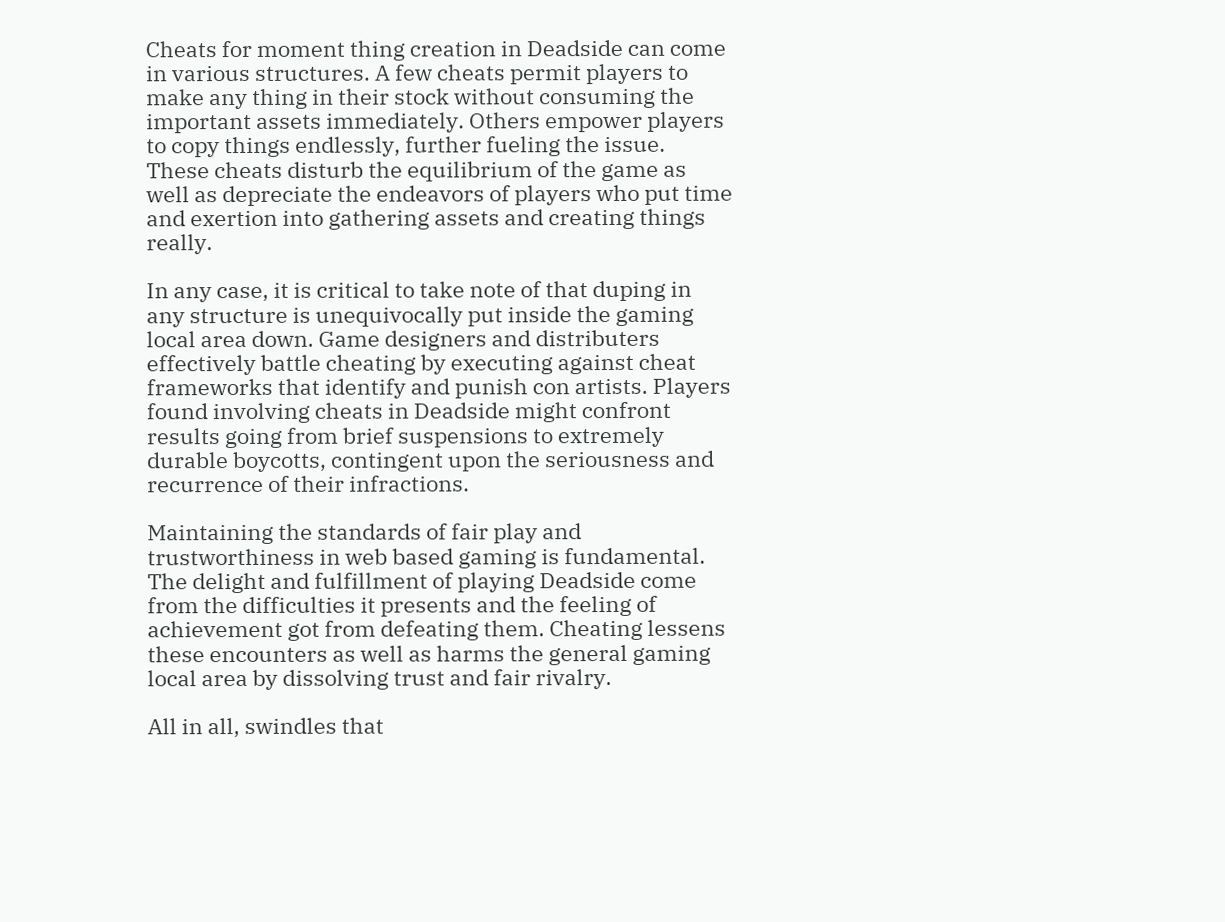Cheats for moment thing creation in Deadside can come in various structures. A few cheats permit players to make any thing in their stock without consuming the important assets immediately. Others empower players to copy things endlessly, further fueling the issue. These cheats disturb the equilibrium of the game as well as depreciate the endeavors of players who put time and exertion into gathering assets and creating things really.

In any case, it is critical to take note of that duping in any structure is unequivocally put inside the gaming local area down. Game designers and distributers effectively battle cheating by executing against cheat frameworks that identify and punish con artists. Players found involving cheats in Deadside might confront results going from brief suspensions to extremely durable boycotts, contingent upon the seriousness and recurrence of their infractions.

Maintaining the standards of fair play and trustworthiness in web based gaming is fundamental. The delight and fulfillment of playing Deadside come from the difficulties it presents and the feeling of achievement got from defeating them. Cheating lessens these encounters as well as harms the general gaming local area by dissolving trust and fair rivalry.

All in all, swindles that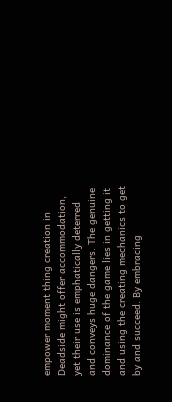empower moment thing creation in Deadside might offer accommodation, yet their use is emphatically deterred and conveys huge dangers. The genuine dominance of the game lies in getting it and using the creating mechanics to get by and succeed. By embracing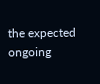the expected ongoing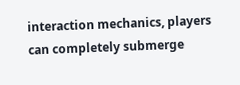interaction mechanics, players can completely submerge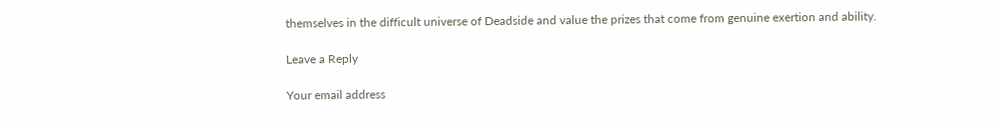themselves in the difficult universe of Deadside and value the prizes that come from genuine exertion and ability.

Leave a Reply

Your email address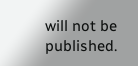will not be published.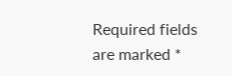Required fields are marked *